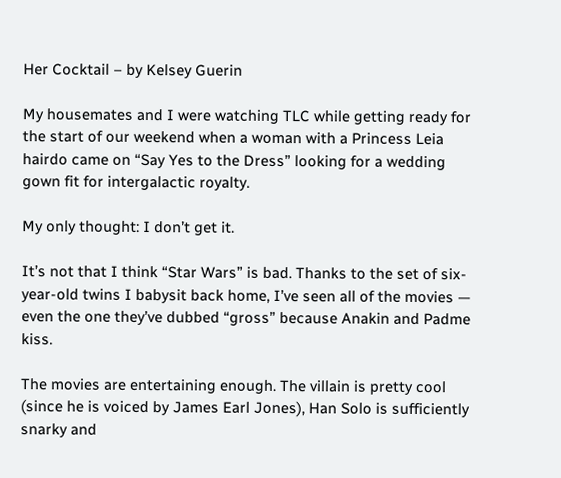Her Cocktail – by Kelsey Guerin

My housemates and I were watching TLC while getting ready for the start of our weekend when a woman with a Princess Leia hairdo came on “Say Yes to the Dress” looking for a wedding gown fit for intergalactic royalty.

My only thought: I don’t get it.

It’s not that I think “Star Wars” is bad. Thanks to the set of six-year-old twins I babysit back home, I’ve seen all of the movies — even the one they’ve dubbed “gross” because Anakin and Padme kiss.

The movies are entertaining enough. The villain is pretty cool (since he is voiced by James Earl Jones), Han Solo is sufficiently snarky and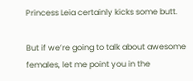Princess Leia certainly kicks some butt.

But if we’re going to talk about awesome females, let me point you in the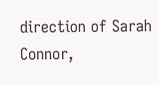direction of Sarah Connor,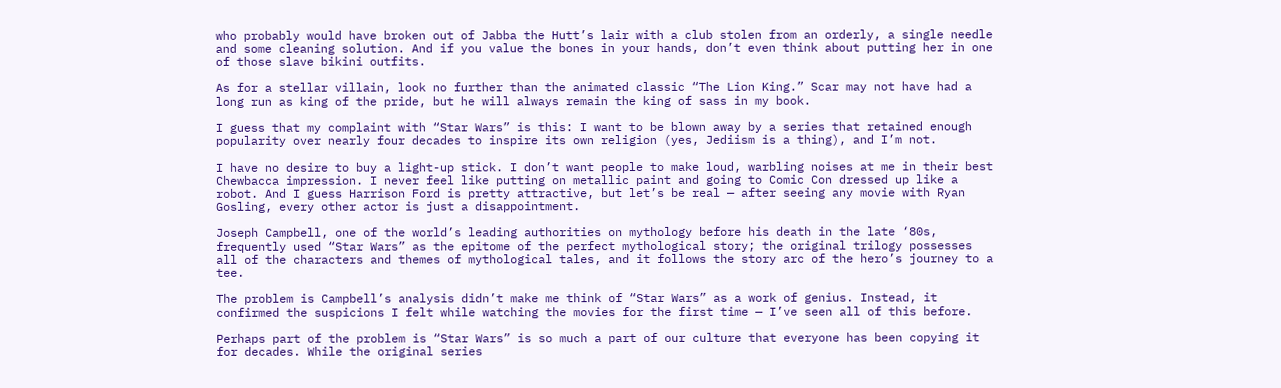who probably would have broken out of Jabba the Hutt’s lair with a club stolen from an orderly, a single needle and some cleaning solution. And if you value the bones in your hands, don’t even think about putting her in one of those slave bikini outfits.

As for a stellar villain, look no further than the animated classic “The Lion King.” Scar may not have had a long run as king of the pride, but he will always remain the king of sass in my book.

I guess that my complaint with “Star Wars” is this: I want to be blown away by a series that retained enough popularity over nearly four decades to inspire its own religion (yes, Jediism is a thing), and I’m not.

I have no desire to buy a light-up stick. I don’t want people to make loud, warbling noises at me in their best Chewbacca impression. I never feel like putting on metallic paint and going to Comic Con dressed up like a robot. And I guess Harrison Ford is pretty attractive, but let’s be real — after seeing any movie with Ryan Gosling, every other actor is just a disappointment.

Joseph Campbell, one of the world’s leading authorities on mythology before his death in the late ‘80s, frequently used “Star Wars” as the epitome of the perfect mythological story; the original trilogy possesses all of the characters and themes of mythological tales, and it follows the story arc of the hero’s journey to a tee.

The problem is Campbell’s analysis didn’t make me think of “Star Wars” as a work of genius. Instead, it confirmed the suspicions I felt while watching the movies for the first time — I’ve seen all of this before.

Perhaps part of the problem is “Star Wars” is so much a part of our culture that everyone has been copying it for decades. While the original series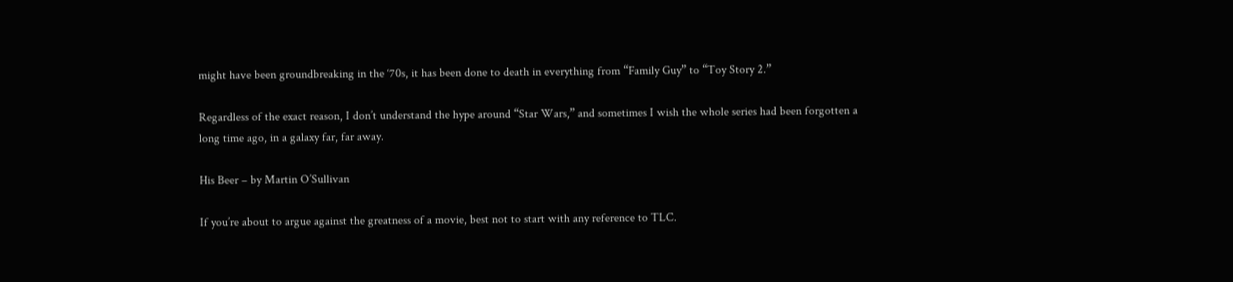might have been groundbreaking in the ‘70s, it has been done to death in everything from “Family Guy” to “Toy Story 2.”

Regardless of the exact reason, I don’t understand the hype around “Star Wars,” and sometimes I wish the whole series had been forgotten a long time ago, in a galaxy far, far away.

His Beer – by Martin O’Sullivan

If you’re about to argue against the greatness of a movie, best not to start with any reference to TLC.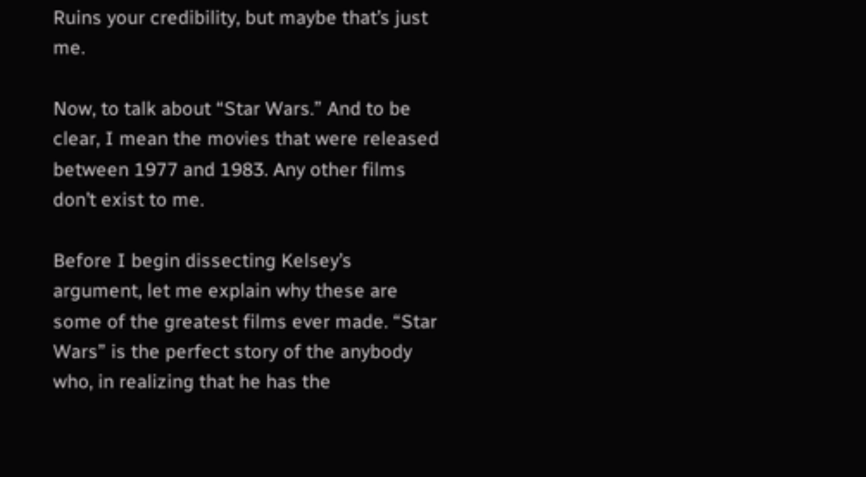Ruins your credibility, but maybe that’s just me.

Now, to talk about “Star Wars.” And to be clear, I mean the movies that were released between 1977 and 1983. Any other films don’t exist to me.

Before I begin dissecting Kelsey’s argument, let me explain why these are some of the greatest films ever made. “Star Wars” is the perfect story of the anybody who, in realizing that he has the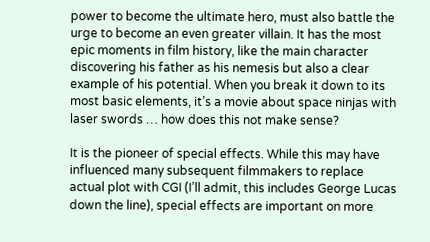power to become the ultimate hero, must also battle the urge to become an even greater villain. It has the most epic moments in film history, like the main character discovering his father as his nemesis but also a clear example of his potential. When you break it down to its most basic elements, it’s a movie about space ninjas with laser swords … how does this not make sense?

It is the pioneer of special effects. While this may have influenced many subsequent filmmakers to replace actual plot with CGI (I’ll admit, this includes George Lucas down the line), special effects are important on more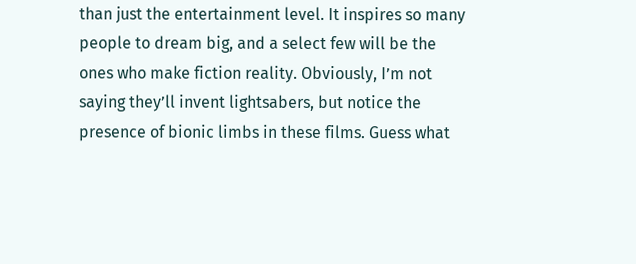than just the entertainment level. It inspires so many people to dream big, and a select few will be the ones who make fiction reality. Obviously, I’m not saying they’ll invent lightsabers, but notice the presence of bionic limbs in these films. Guess what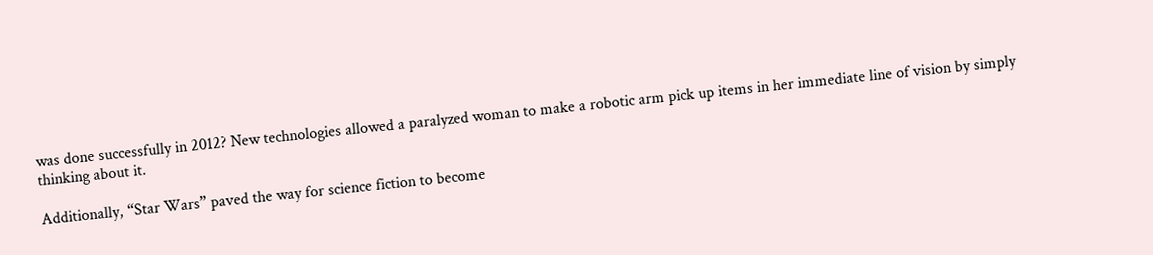was done successfully in 2012? New technologies allowed a paralyzed woman to make a robotic arm pick up items in her immediate line of vision by simply thinking about it.

Additionally, “Star Wars” paved the way for science fiction to become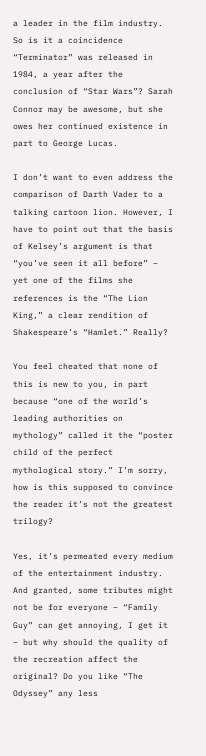a leader in the film industry. So is it a coincidence “Terminator” was released in 1984, a year after the conclusion of “Star Wars”? Sarah Connor may be awesome, but she owes her continued existence in part to George Lucas.

I don’t want to even address the comparison of Darth Vader to a talking cartoon lion. However, I have to point out that the basis of Kelsey’s argument is that “you’ve seen it all before” – yet one of the films she references is the “The Lion King,” a clear rendition of Shakespeare’s “Hamlet.” Really?

You feel cheated that none of this is new to you, in part because “one of the world’s leading authorities on mythology” called it the “poster child of the perfect mythological story.” I’m sorry, how is this supposed to convince the reader it’s not the greatest trilogy?

Yes, it’s permeated every medium of the entertainment industry. And granted, some tributes might not be for everyone – “Family Guy” can get annoying, I get it – but why should the quality of the recreation affect the original? Do you like “The Odyssey” any less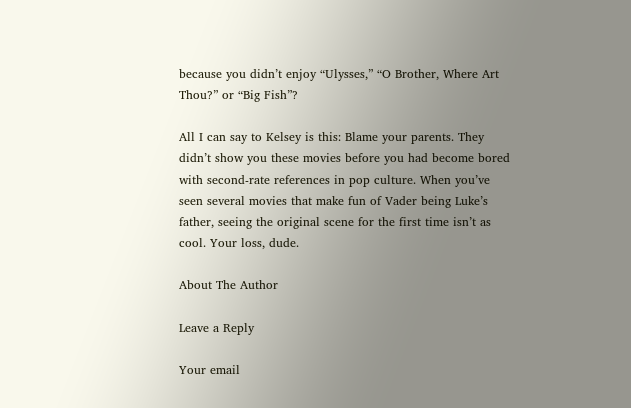because you didn’t enjoy “Ulysses,” “O Brother, Where Art Thou?” or “Big Fish”?

All I can say to Kelsey is this: Blame your parents. They didn’t show you these movies before you had become bored with second-rate references in pop culture. When you’ve seen several movies that make fun of Vader being Luke’s father, seeing the original scene for the first time isn’t as cool. Your loss, dude.

About The Author

Leave a Reply

Your email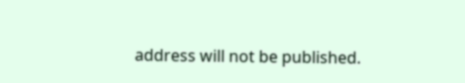address will not be published.